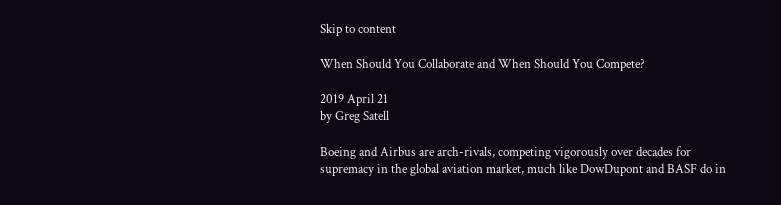Skip to content

When Should You Collaborate and When Should You Compete?

2019 April 21
by Greg Satell

Boeing and Airbus are arch-rivals, competing vigorously over decades for supremacy in the global aviation market, much like DowDupont and BASF do in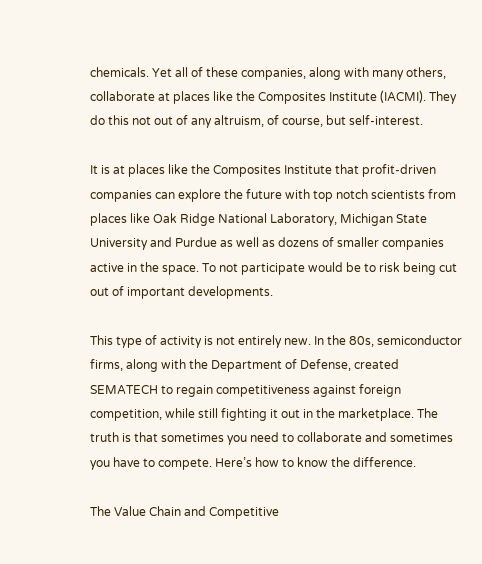chemicals. Yet all of these companies, along with many others, collaborate at places like the Composites Institute (IACMI). They do this not out of any altruism, of course, but self-interest.

It is at places like the Composites Institute that profit-driven companies can explore the future with top notch scientists from places like Oak Ridge National Laboratory, Michigan State University and Purdue as well as dozens of smaller companies active in the space. To not participate would be to risk being cut out of important developments.

This type of activity is not entirely new. In the 80s, semiconductor firms, along with the Department of Defense, created SEMATECH to regain competitiveness against foreign competition, while still fighting it out in the marketplace. The truth is that sometimes you need to collaborate and sometimes you have to compete. Here’s how to know the difference.

The Value Chain and Competitive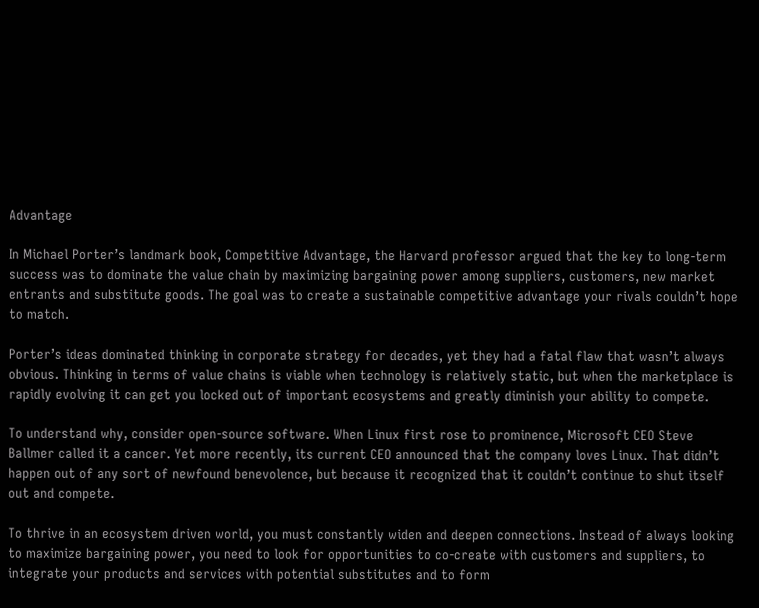Advantage

In Michael Porter’s landmark book, Competitive Advantage, the Harvard professor argued that the key to long-term success was to dominate the value chain by maximizing bargaining power among suppliers, customers, new market entrants and substitute goods. The goal was to create a sustainable competitive advantage your rivals couldn’t hope to match.

Porter’s ideas dominated thinking in corporate strategy for decades, yet they had a fatal flaw that wasn’t always obvious. Thinking in terms of value chains is viable when technology is relatively static, but when the marketplace is rapidly evolving it can get you locked out of important ecosystems and greatly diminish your ability to compete.

To understand why, consider open-source software. When Linux first rose to prominence, Microsoft CEO Steve Ballmer called it a cancer. Yet more recently, its current CEO announced that the company loves Linux. That didn’t happen out of any sort of newfound benevolence, but because it recognized that it couldn’t continue to shut itself out and compete.

To thrive in an ecosystem driven world, you must constantly widen and deepen connections. Instead of always looking to maximize bargaining power, you need to look for opportunities to co-create with customers and suppliers, to integrate your products and services with potential substitutes and to form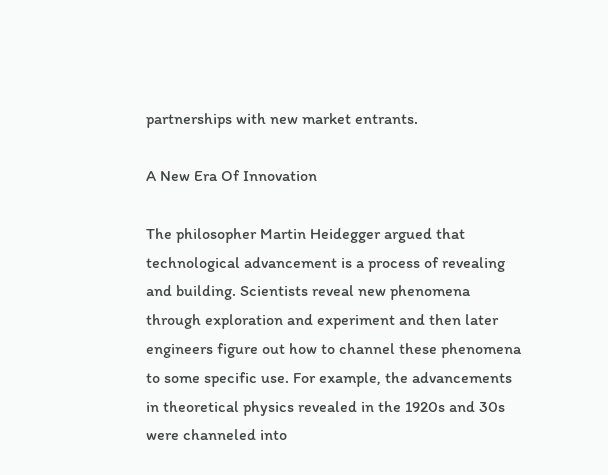partnerships with new market entrants.

A New Era Of Innovation

The philosopher Martin Heidegger argued that technological advancement is a process of revealing and building. Scientists reveal new phenomena through exploration and experiment and then later engineers figure out how to channel these phenomena to some specific use. For example, the advancements in theoretical physics revealed in the 1920s and 30s were channeled into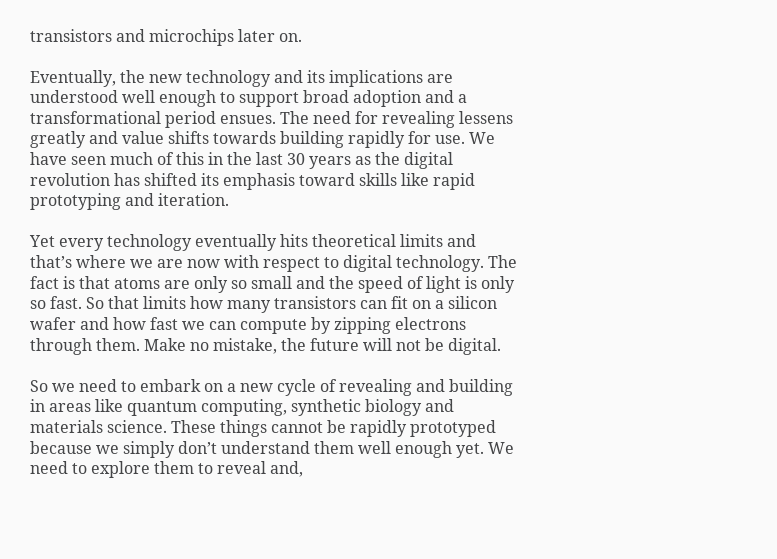transistors and microchips later on.

Eventually, the new technology and its implications are understood well enough to support broad adoption and a transformational period ensues. The need for revealing lessens greatly and value shifts towards building rapidly for use. We have seen much of this in the last 30 years as the digital revolution has shifted its emphasis toward skills like rapid prototyping and iteration.

Yet every technology eventually hits theoretical limits and that’s where we are now with respect to digital technology. The fact is that atoms are only so small and the speed of light is only so fast. So that limits how many transistors can fit on a silicon wafer and how fast we can compute by zipping electrons through them. Make no mistake, the future will not be digital.

So we need to embark on a new cycle of revealing and building in areas like quantum computing, synthetic biology and materials science. These things cannot be rapidly prototyped because we simply don’t understand them well enough yet. We need to explore them to reveal and,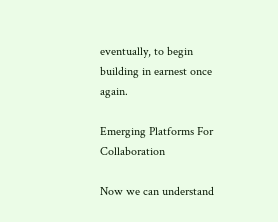eventually, to begin building in earnest once again.

Emerging Platforms For Collaboration

Now we can understand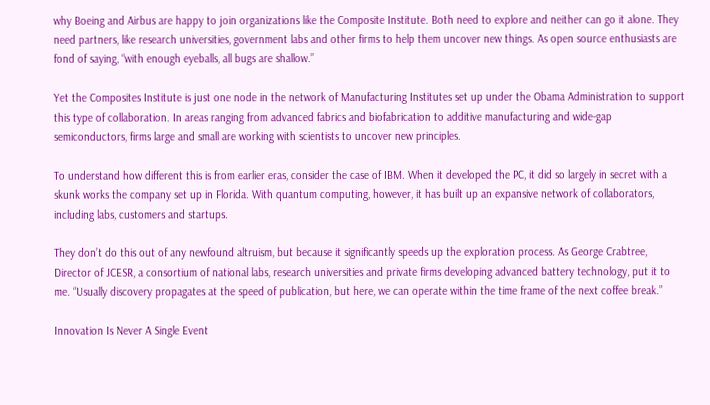why Boeing and Airbus are happy to join organizations like the Composite Institute. Both need to explore and neither can go it alone. They need partners, like research universities, government labs and other firms to help them uncover new things. As open source enthusiasts are fond of saying, “with enough eyeballs, all bugs are shallow.”

Yet the Composites Institute is just one node in the network of Manufacturing Institutes set up under the Obama Administration to support this type of collaboration. In areas ranging from advanced fabrics and biofabrication to additive manufacturing and wide-gap semiconductors, firms large and small are working with scientists to uncover new principles.

To understand how different this is from earlier eras, consider the case of IBM. When it developed the PC, it did so largely in secret with a skunk works the company set up in Florida. With quantum computing, however, it has built up an expansive network of collaborators, including labs, customers and startups.

They don’t do this out of any newfound altruism, but because it significantly speeds up the exploration process. As George Crabtree, Director of JCESR, a consortium of national labs, research universities and private firms developing advanced battery technology, put it to me. “Usually discovery propagates at the speed of publication, but here, we can operate within the time frame of the next coffee break.”

Innovation Is Never A Single Event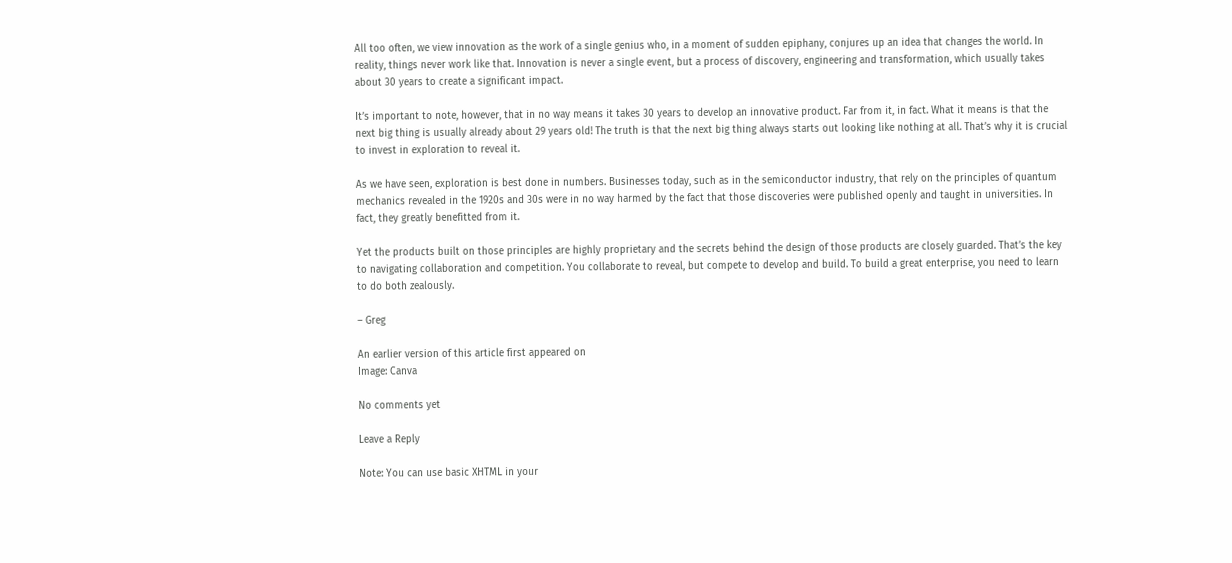All too often, we view innovation as the work of a single genius who, in a moment of sudden epiphany, conjures up an idea that changes the world. In reality, things never work like that. Innovation is never a single event, but a process of discovery, engineering and transformation, which usually takes about 30 years to create a significant impact.

It’s important to note, however, that in no way means it takes 30 years to develop an innovative product. Far from it, in fact. What it means is that the next big thing is usually already about 29 years old! The truth is that the next big thing always starts out looking like nothing at all. That’s why it is crucial to invest in exploration to reveal it.

As we have seen, exploration is best done in numbers. Businesses today, such as in the semiconductor industry, that rely on the principles of quantum mechanics revealed in the 1920s and 30s were in no way harmed by the fact that those discoveries were published openly and taught in universities. In fact, they greatly benefitted from it.

Yet the products built on those principles are highly proprietary and the secrets behind the design of those products are closely guarded. That’s the key to navigating collaboration and competition. You collaborate to reveal, but compete to develop and build. To build a great enterprise, you need to learn to do both zealously.

– Greg

An earlier version of this article first appeared on
Image: Canva

No comments yet

Leave a Reply

Note: You can use basic XHTML in your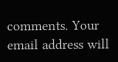comments. Your email address will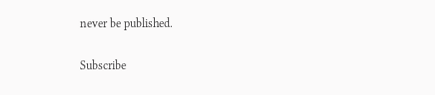never be published.

Subscribe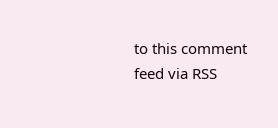to this comment feed via RSS